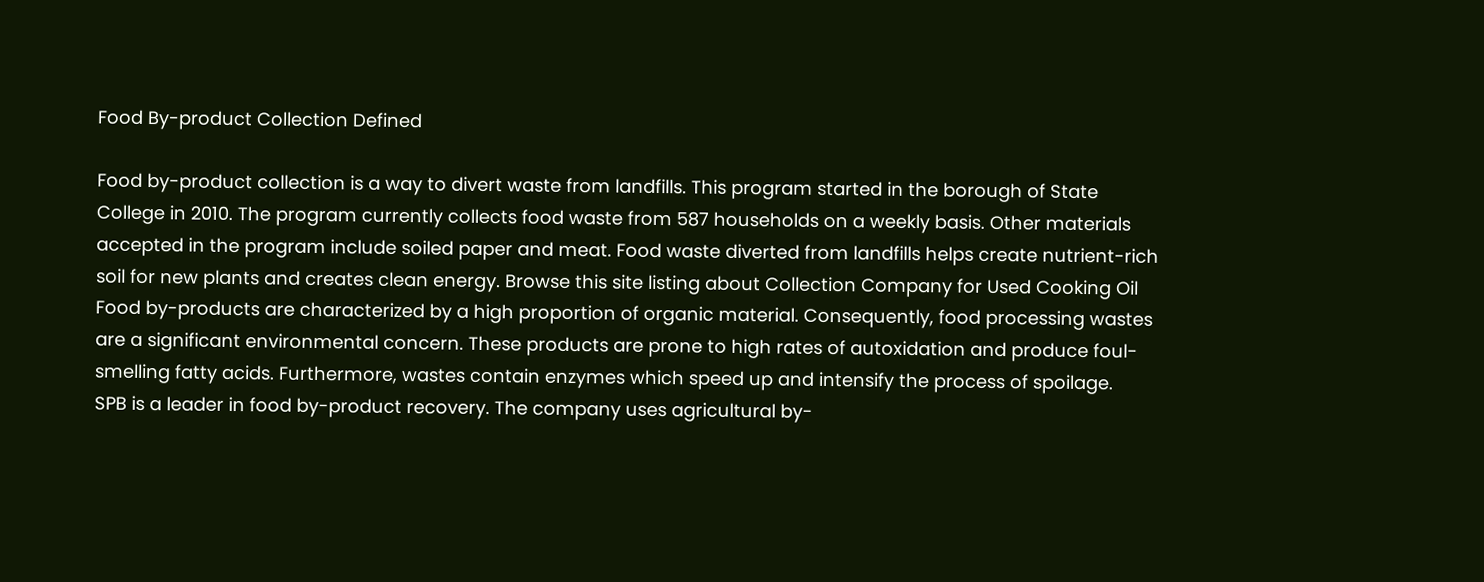Food By-product Collection Defined

Food by-product collection is a way to divert waste from landfills. This program started in the borough of State College in 2010. The program currently collects food waste from 587 households on a weekly basis. Other materials accepted in the program include soiled paper and meat. Food waste diverted from landfills helps create nutrient-rich soil for new plants and creates clean energy. Browse this site listing about Collection Company for Used Cooking Oil
Food by-products are characterized by a high proportion of organic material. Consequently, food processing wastes are a significant environmental concern. These products are prone to high rates of autoxidation and produce foul-smelling fatty acids. Furthermore, wastes contain enzymes which speed up and intensify the process of spoilage.
SPB is a leader in food by-product recovery. The company uses agricultural by-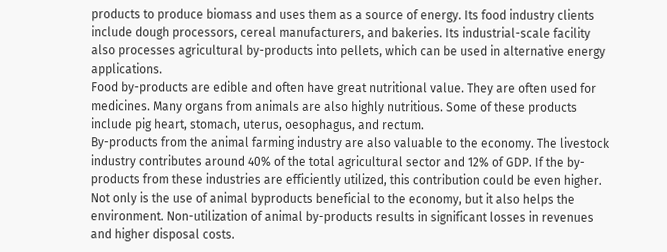products to produce biomass and uses them as a source of energy. Its food industry clients include dough processors, cereal manufacturers, and bakeries. Its industrial-scale facility also processes agricultural by-products into pellets, which can be used in alternative energy applications.
Food by-products are edible and often have great nutritional value. They are often used for medicines. Many organs from animals are also highly nutritious. Some of these products include pig heart, stomach, uterus, oesophagus, and rectum.
By-products from the animal farming industry are also valuable to the economy. The livestock industry contributes around 40% of the total agricultural sector and 12% of GDP. If the by-products from these industries are efficiently utilized, this contribution could be even higher. Not only is the use of animal byproducts beneficial to the economy, but it also helps the environment. Non-utilization of animal by-products results in significant losses in revenues and higher disposal costs.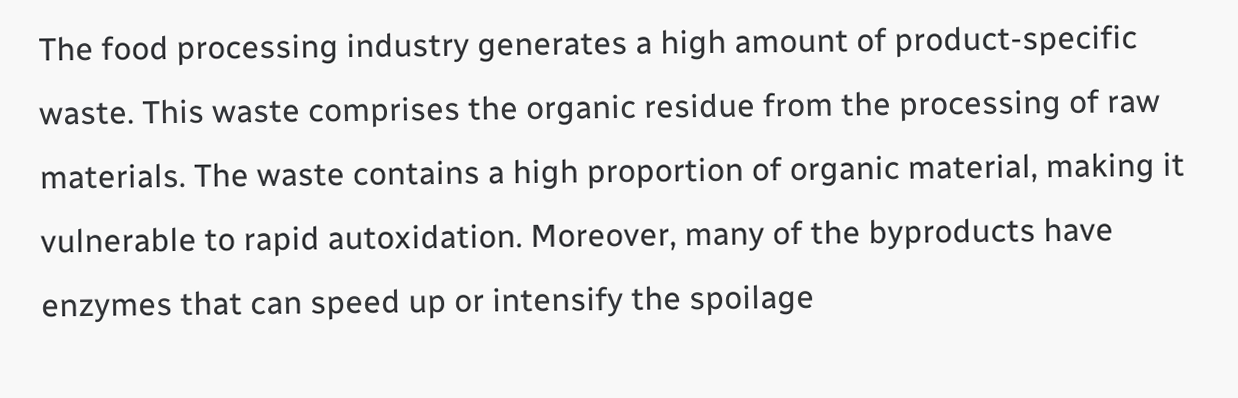The food processing industry generates a high amount of product-specific waste. This waste comprises the organic residue from the processing of raw materials. The waste contains a high proportion of organic material, making it vulnerable to rapid autoxidation. Moreover, many of the byproducts have enzymes that can speed up or intensify the spoilage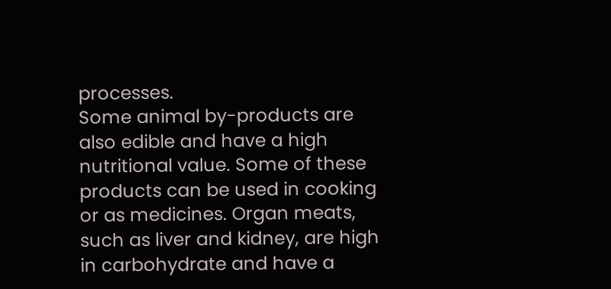processes.
Some animal by-products are also edible and have a high nutritional value. Some of these products can be used in cooking or as medicines. Organ meats, such as liver and kidney, are high in carbohydrate and have a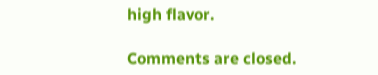high flavor.

Comments are closed.